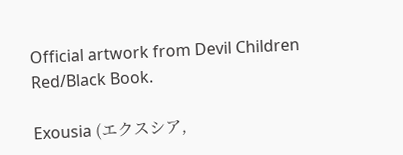Official artwork from Devil Children Red/Black Book.

Exousia (エクスシア,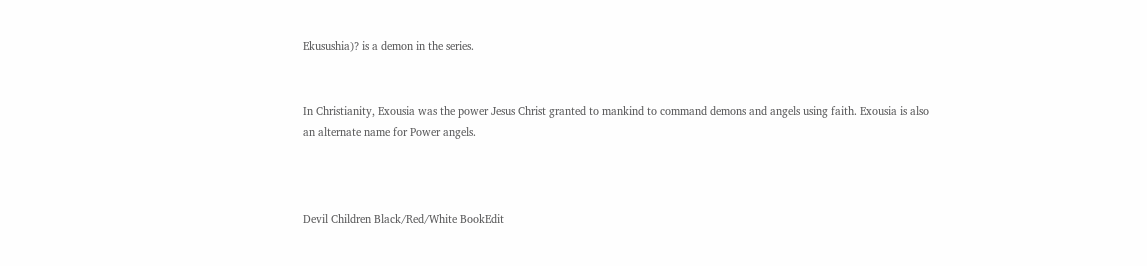Ekusushia)? is a demon in the series.


In Christianity, Exousia was the power Jesus Christ granted to mankind to command demons and angels using faith. Exousia is also an alternate name for Power angels.



Devil Children Black/Red/White BookEdit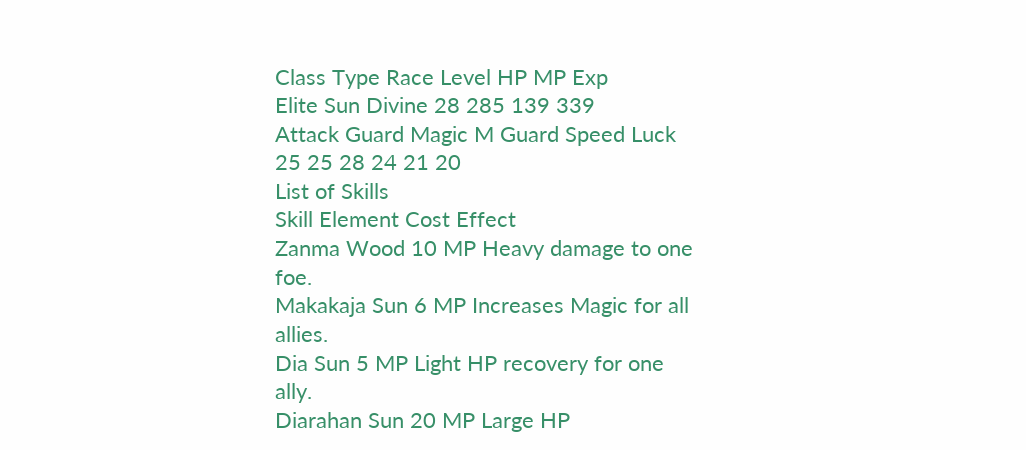Class Type Race Level HP MP Exp
Elite Sun Divine 28 285 139 339
Attack Guard Magic M Guard Speed Luck
25 25 28 24 21 20
List of Skills
Skill Element Cost Effect
Zanma Wood 10 MP Heavy damage to one foe.
Makakaja Sun 6 MP Increases Magic for all allies.
Dia Sun 5 MP Light HP recovery for one ally.
Diarahan Sun 20 MP Large HP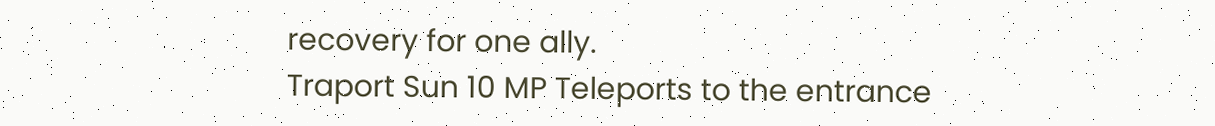recovery for one ally.
Traport Sun 10 MP Teleports to the entrance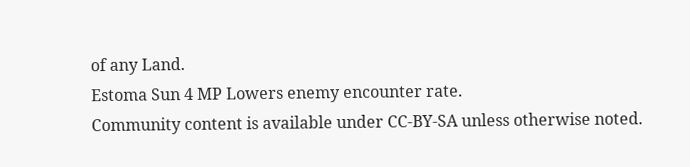of any Land.
Estoma Sun 4 MP Lowers enemy encounter rate.
Community content is available under CC-BY-SA unless otherwise noted.